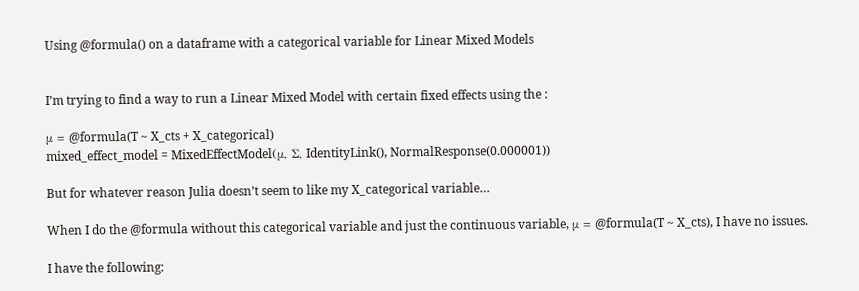Using @formula() on a dataframe with a categorical variable for Linear Mixed Models


I’m trying to find a way to run a Linear Mixed Model with certain fixed effects using the :

μ = @formula(T ~ X_cts + X_categorical)
mixed_effect_model = MixedEffectModel(μ, Σ, IdentityLink(), NormalResponse(0.000001))

But for whatever reason Julia doesn’t seem to like my X_categorical variable…

When I do the @formula without this categorical variable and just the continuous variable, μ = @formula(T ~ X_cts), I have no issues.

I have the following: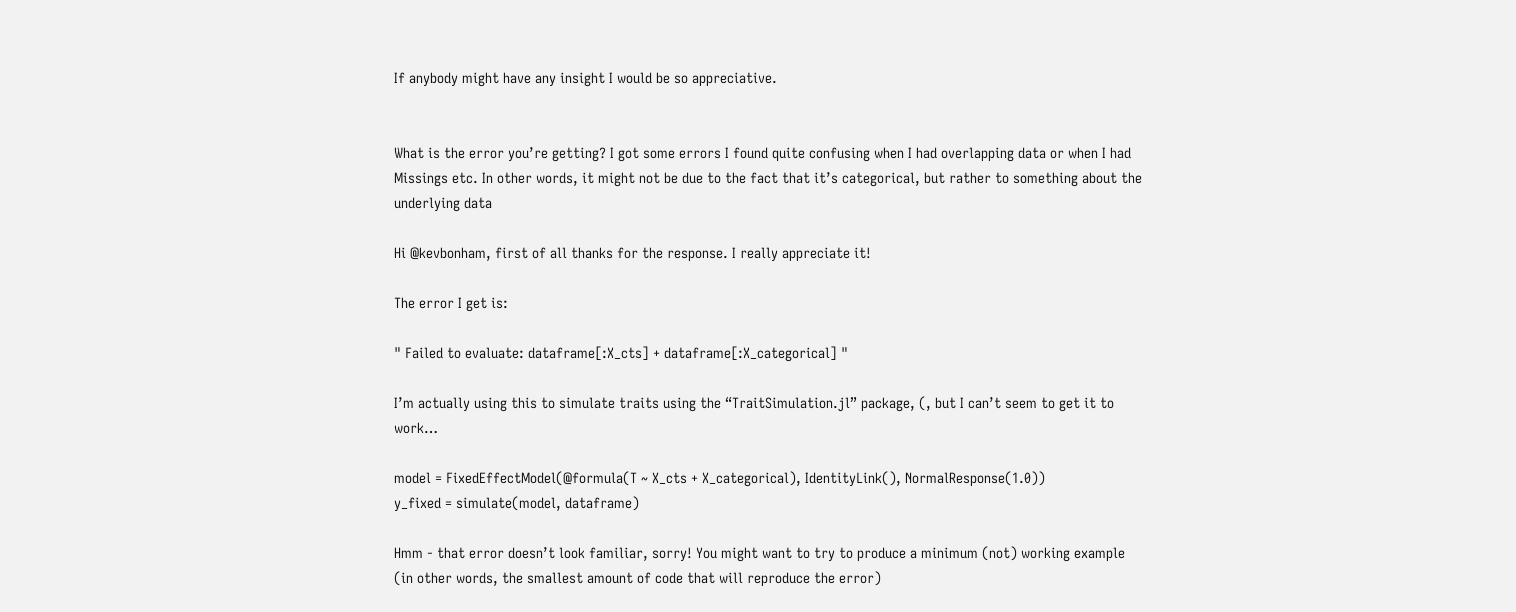If anybody might have any insight I would be so appreciative.


What is the error you’re getting? I got some errors I found quite confusing when I had overlapping data or when I had Missings etc. In other words, it might not be due to the fact that it’s categorical, but rather to something about the underlying data

Hi @kevbonham, first of all thanks for the response. I really appreciate it!

The error I get is:

" Failed to evaluate: dataframe[:X_cts] + dataframe[:X_categorical] "

I’m actually using this to simulate traits using the “TraitSimulation.jl” package, (, but I can’t seem to get it to work…

model = FixedEffectModel(@formula(T ~ X_cts + X_categorical), IdentityLink(), NormalResponse(1.0))
y_fixed = simulate(model, dataframe)

Hmm - that error doesn’t look familiar, sorry! You might want to try to produce a minimum (not) working example (in other words, the smallest amount of code that will reproduce the error)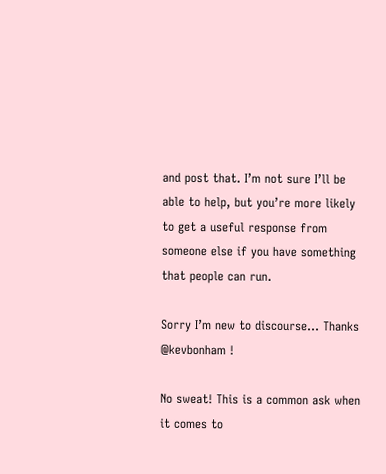and post that. I’m not sure I’ll be able to help, but you’re more likely to get a useful response from someone else if you have something that people can run.

Sorry I’m new to discourse… Thanks @kevbonham !

No sweat! This is a common ask when it comes to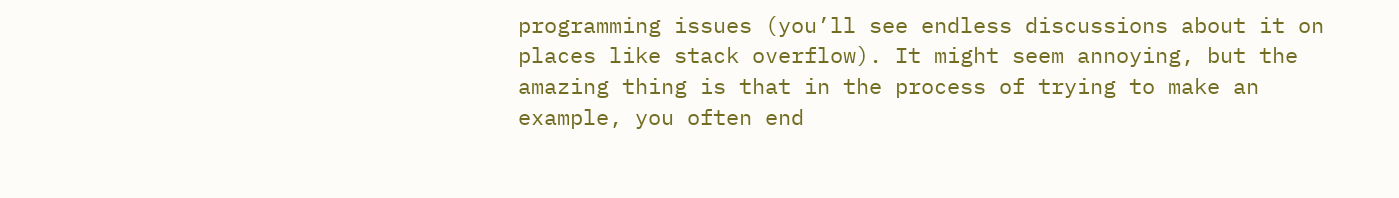programming issues (you’ll see endless discussions about it on places like stack overflow). It might seem annoying, but the amazing thing is that in the process of trying to make an example, you often end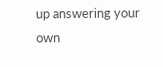up answering your own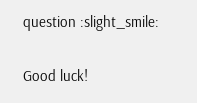question :slight_smile:

Good luck!